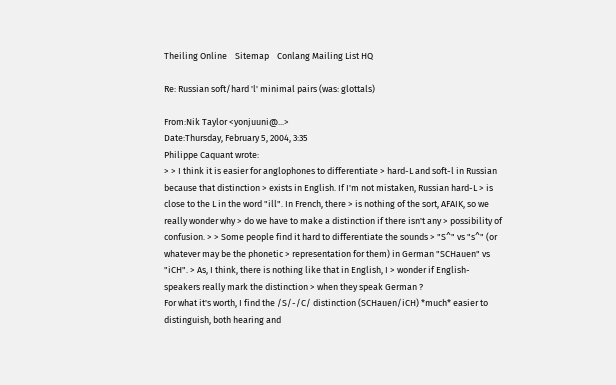Theiling Online    Sitemap    Conlang Mailing List HQ

Re: Russian soft/hard 'l' minimal pairs (was: glottals)

From:Nik Taylor <yonjuuni@...>
Date:Thursday, February 5, 2004, 3:35
Philippe Caquant wrote:
> > I think it is easier for anglophones to differentiate > hard-L and soft-l in Russian because that distinction > exists in English. If I'm not mistaken, Russian hard-L > is close to the L in the word "ill". In French, there > is nothing of the sort, AFAIK, so we really wonder why > do we have to make a distinction if there isn't any > possibility of confusion. > > Some people find it hard to differentiate the sounds > "S^" vs "s^" (or whatever may be the phonetic > representation for them) in German "SCHauen" vs "iCH". > As, I think, there is nothing like that in English, I > wonder if English-speakers really mark the distinction > when they speak German ?
For what it's worth, I find the /S/-/C/ distinction (SCHauen/iCH) *much* easier to distinguish, both hearing and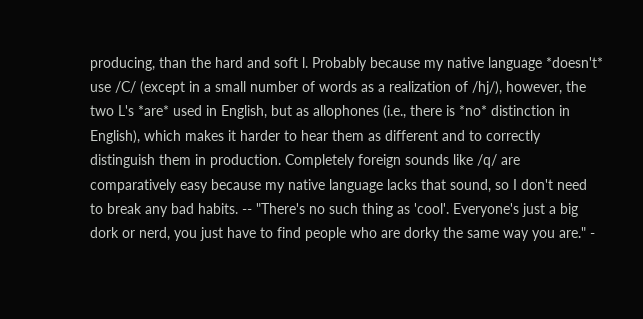producing, than the hard and soft l. Probably because my native language *doesn't* use /C/ (except in a small number of words as a realization of /hj/), however, the two L's *are* used in English, but as allophones (i.e., there is *no* distinction in English), which makes it harder to hear them as different and to correctly distinguish them in production. Completely foreign sounds like /q/ are comparatively easy because my native language lacks that sound, so I don't need to break any bad habits. -- "There's no such thing as 'cool'. Everyone's just a big dork or nerd, you just have to find people who are dorky the same way you are." -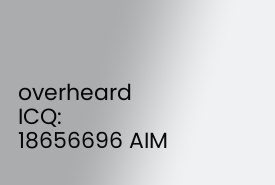overheard ICQ: 18656696 AIM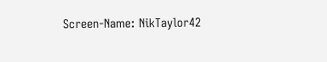Screen-Name: NikTaylor42